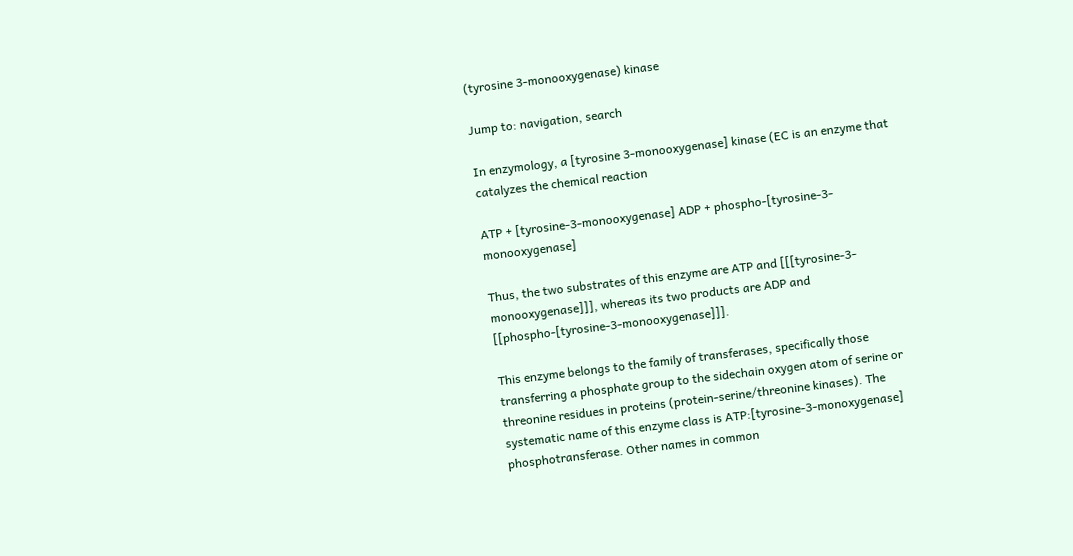(tyrosine 3-monooxygenase) kinase

Jump to: navigation, search

In enzymology, a [tyrosine 3-monooxygenase] kinase (EC is an enzyme that catalyzes the chemical reaction

ATP + [tyrosine-3-monooxygenase] ADP + phospho-[tyrosine-3-monooxygenase]

Thus, the two substrates of this enzyme are ATP and [[[tyrosine-3-monooxygenase]]], whereas its two products are ADP and [[phospho-[tyrosine-3-monooxygenase]]].

This enzyme belongs to the family of transferases, specifically those transferring a phosphate group to the sidechain oxygen atom of serine or threonine residues in proteins (protein-serine/threonine kinases). The systematic name of this enzyme class is ATP:[tyrosine-3-monoxygenase] phosphotransferase. Other names in common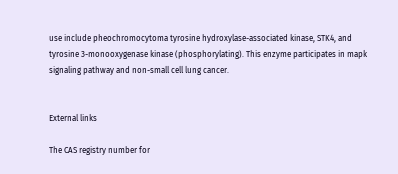use include pheochromocytoma tyrosine hydroxylase-associated kinase, STK4, and tyrosine 3-monooxygenase kinase (phosphorylating). This enzyme participates in mapk signaling pathway and non-small cell lung cancer.


External links

The CAS registry number for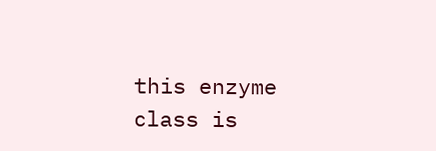this enzyme class is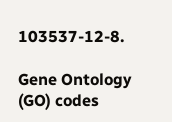103537-12-8.

Gene Ontology (GO) codes